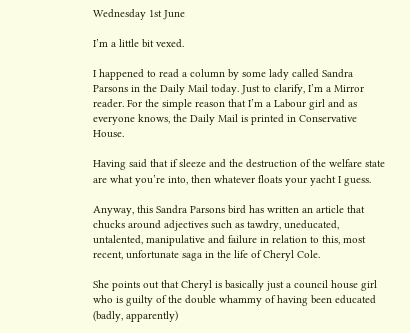Wednesday 1st June

I’m a little bit vexed.

I happened to read a column by some lady called Sandra Parsons in the Daily Mail today. Just to clarify, I’m a Mirror reader. For the simple reason that I’m a Labour girl and as everyone knows, the Daily Mail is printed in Conservative House.

Having said that if sleeze and the destruction of the welfare state are what you’re into, then whatever floats your yacht I guess.

Anyway, this Sandra Parsons bird has written an article that
chucks around adjectives such as tawdry, uneducated, untalented, manipulative and failure in relation to this, most recent, unfortunate saga in the life of Cheryl Cole.

She points out that Cheryl is basically just a council house girl who is guilty of the double whammy of having been educated (badly, apparently)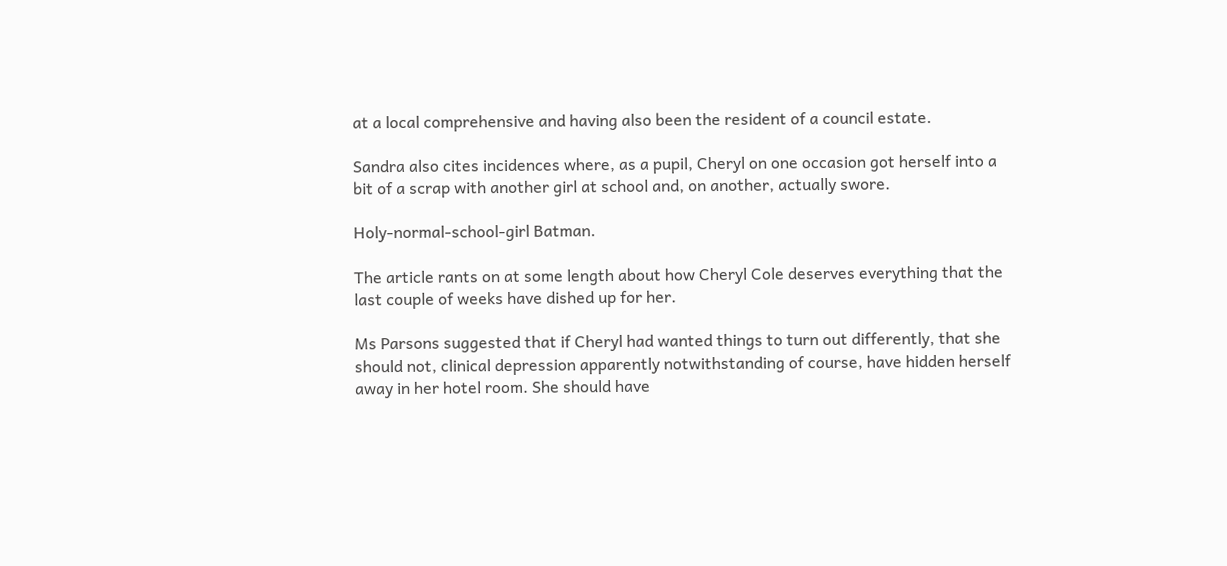at a local comprehensive and having also been the resident of a council estate.

Sandra also cites incidences where, as a pupil, Cheryl on one occasion got herself into a bit of a scrap with another girl at school and, on another, actually swore.

Holy-normal-school-girl Batman.

The article rants on at some length about how Cheryl Cole deserves everything that the last couple of weeks have dished up for her.

Ms Parsons suggested that if Cheryl had wanted things to turn out differently, that she should not, clinical depression apparently notwithstanding of course, have hidden herself away in her hotel room. She should have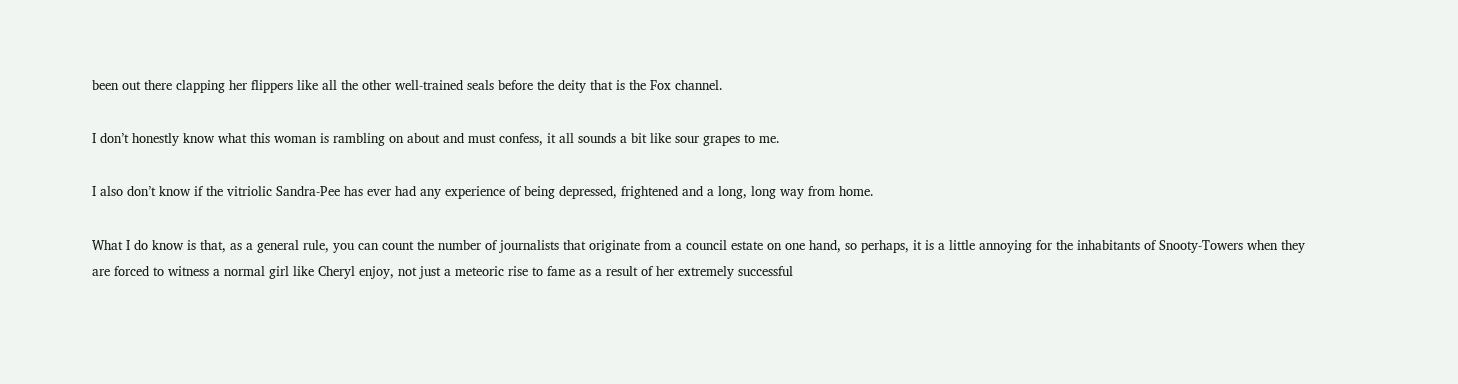been out there clapping her flippers like all the other well-trained seals before the deity that is the Fox channel.

I don’t honestly know what this woman is rambling on about and must confess, it all sounds a bit like sour grapes to me.

I also don’t know if the vitriolic Sandra-Pee has ever had any experience of being depressed, frightened and a long, long way from home.

What I do know is that, as a general rule, you can count the number of journalists that originate from a council estate on one hand, so perhaps, it is a little annoying for the inhabitants of Snooty-Towers when they
are forced to witness a normal girl like Cheryl enjoy, not just a meteoric rise to fame as a result of her extremely successful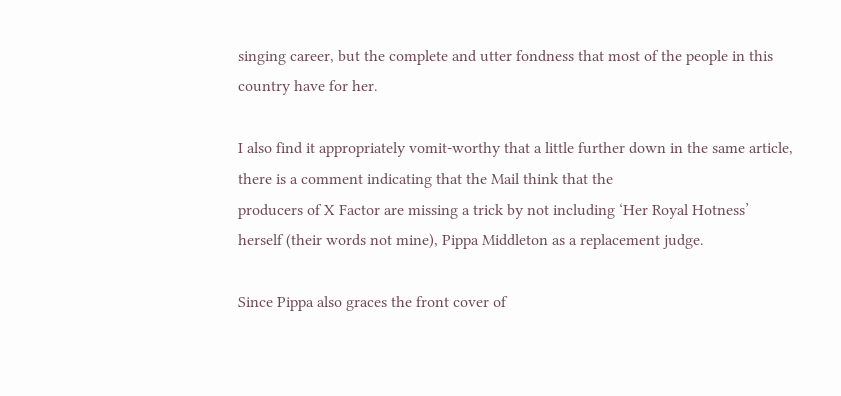singing career, but the complete and utter fondness that most of the people in this country have for her.

I also find it appropriately vomit-worthy that a little further down in the same article, there is a comment indicating that the Mail think that the
producers of X Factor are missing a trick by not including ‘Her Royal Hotness’ herself (their words not mine), Pippa Middleton as a replacement judge.

Since Pippa also graces the front cover of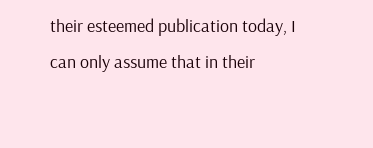their esteemed publication today, I can only assume that in their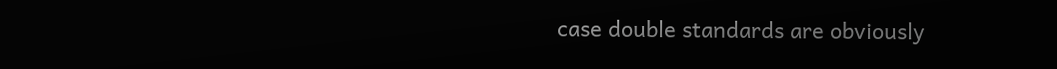case double standards are obviously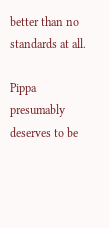better than no standards at all.

Pippa presumably deserves to be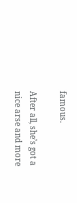famous.

After all, she’s got a nice arse and more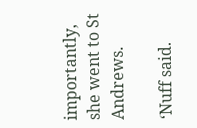importantly, she went to St Andrews.

‘Nuff said.